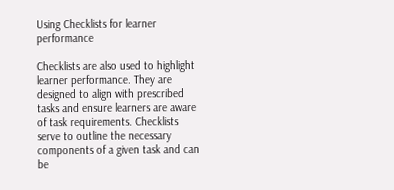Using Checklists for learner performance

Checklists are also used to highlight learner performance. They are designed to align with prescribed tasks and ensure learners are aware of task requirements. Checklists serve to outline the necessary components of a given task and can be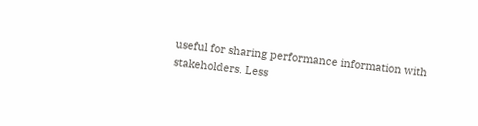useful for sharing performance information with stakeholders. Less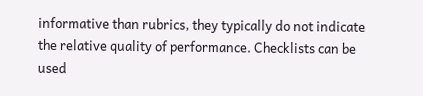informative than rubrics, they typically do not indicate the relative quality of performance. Checklists can be used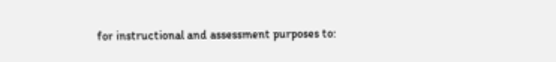for instructional and assessment purposes to: